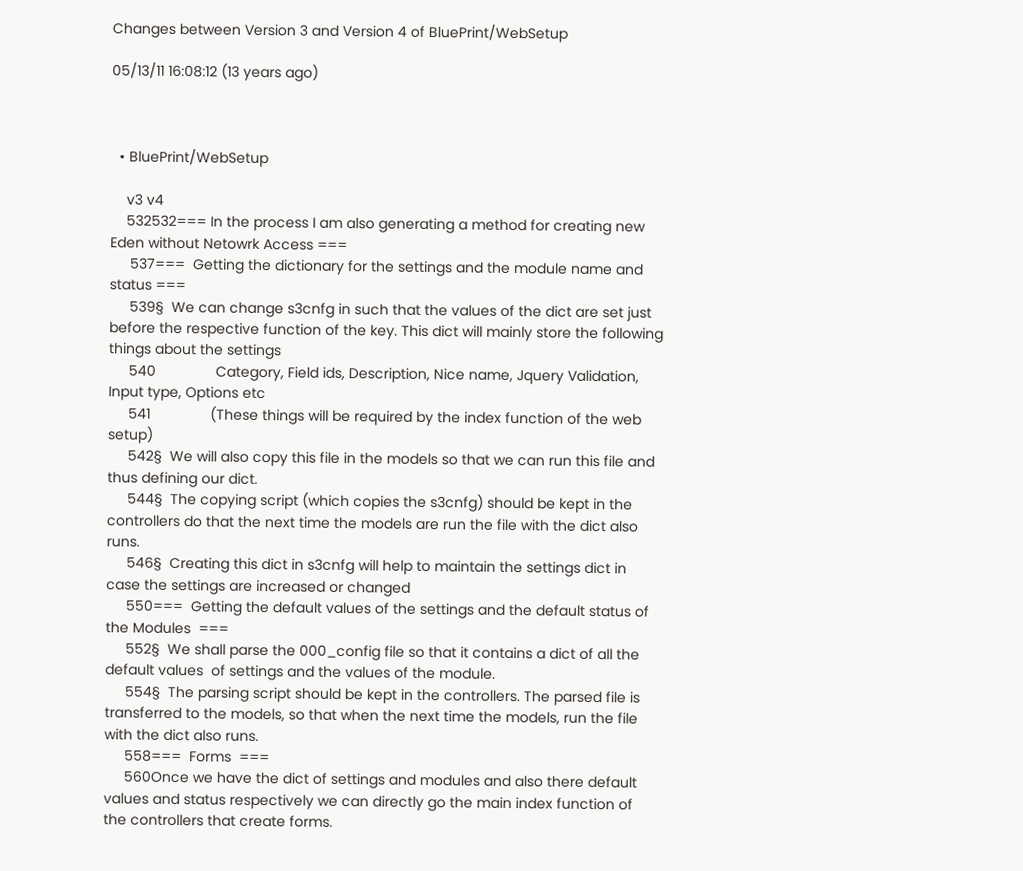Changes between Version 3 and Version 4 of BluePrint/WebSetup

05/13/11 16:08:12 (13 years ago)



  • BluePrint/WebSetup

    v3 v4
    532532=== In the process I am also generating a method for creating new Eden without Netowrk Access ===
     537===  Getting the dictionary for the settings and the module name and status ===
     539§  We can change s3cnfg in such that the values of the dict are set just before the respective function of the key. This dict will mainly store the following things about the settings
     540               Category, Field ids, Description, Nice name, Jquery Validation, Input type, Options etc
     541               (These things will be required by the index function of the web setup)
     542§  We will also copy this file in the models so that we can run this file and thus defining our dict.
     544§  The copying script (which copies the s3cnfg) should be kept in the controllers do that the next time the models are run the file with the dict also runs.
     546§  Creating this dict in s3cnfg will help to maintain the settings dict in case the settings are increased or changed
     550===  Getting the default values of the settings and the default status of the Modules  ===
     552§  We shall parse the 000_config file so that it contains a dict of all the default values  of settings and the values of the module.
     554§  The parsing script should be kept in the controllers. The parsed file is transferred to the models, so that when the next time the models, run the file with the dict also runs.
     558===  Forms  ===
     560Once we have the dict of settings and modules and also there default values and status respectively we can directly go the main index function of the controllers that create forms.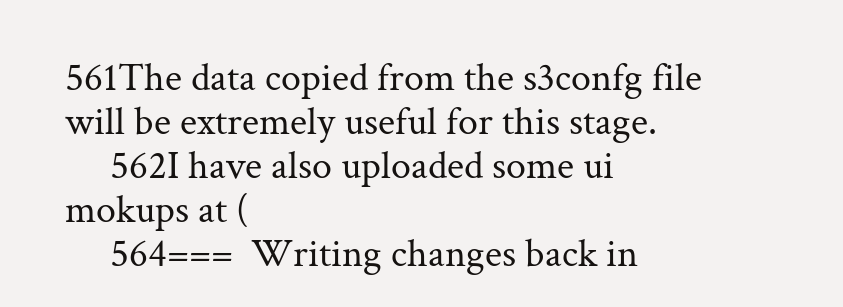561The data copied from the s3confg file will be extremely useful for this stage.
     562I have also uploaded some ui mokups at (
     564===  Writing changes back in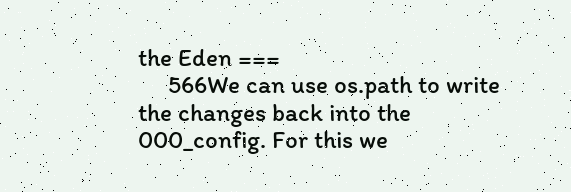the Eden ===
     566We can use os.path to write the changes back into the 000_config. For this we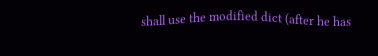shall use the modified dict (after he has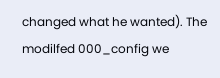changed what he wanted). The modilfed 000_config we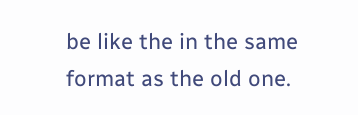be like the in the same format as the old one.